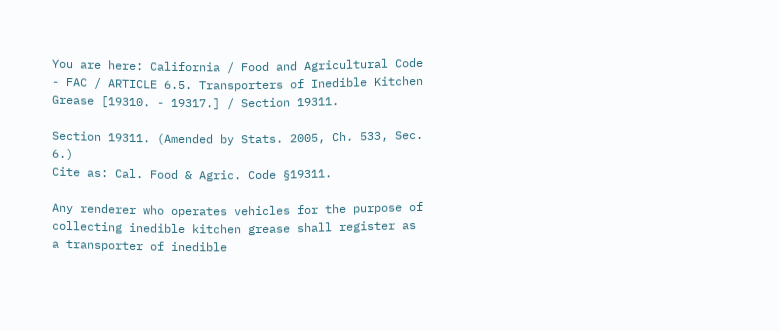You are here: California / Food and Agricultural Code - FAC / ARTICLE 6.5. Transporters of Inedible Kitchen Grease [19310. - 19317.] / Section 19311.

Section 19311. (Amended by Stats. 2005, Ch. 533, Sec. 6.)
Cite as: Cal. Food & Agric. Code §19311.

Any renderer who operates vehicles for the purpose of collecting inedible kitchen grease shall register as a transporter of inedible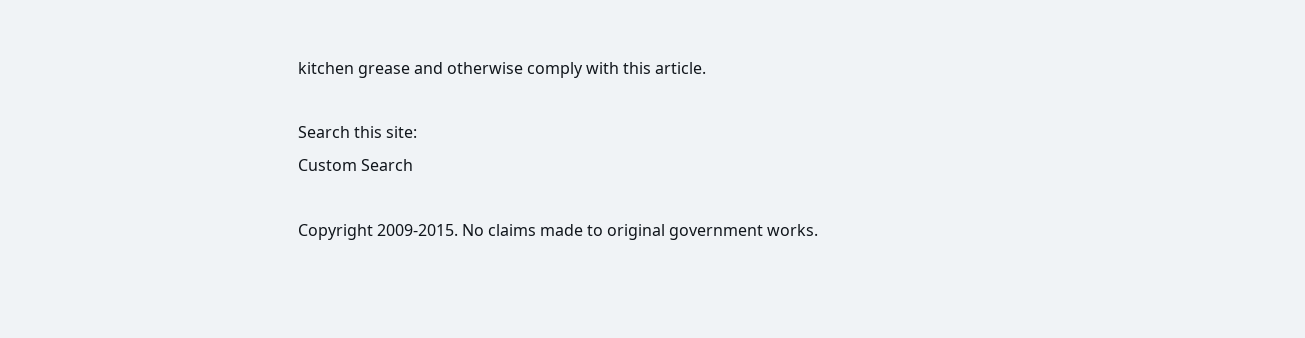kitchen grease and otherwise comply with this article.

Search this site:
Custom Search

Copyright 2009-2015. No claims made to original government works.